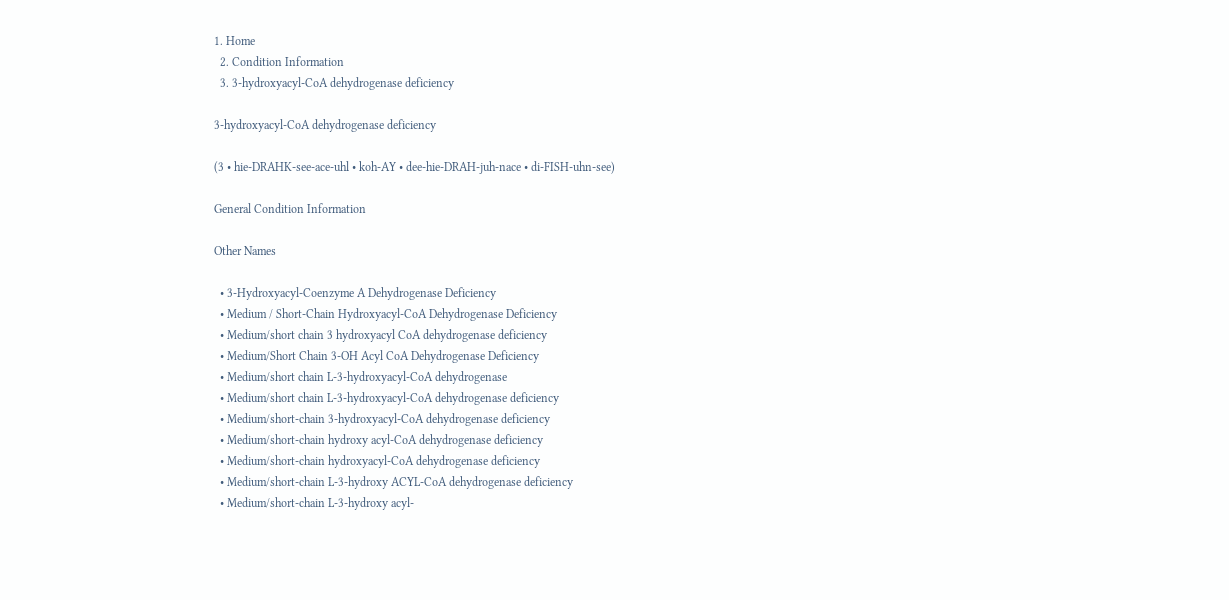1. Home
  2. Condition Information
  3. 3-hydroxyacyl-CoA dehydrogenase deficiency

3-hydroxyacyl-CoA dehydrogenase deficiency

(3 • hie-DRAHK-see-ace-uhl • koh-AY • dee-hie-DRAH-juh-nace • di-FISH-uhn-see)

General Condition Information

Other Names

  • 3-Hydroxyacyl-Coenzyme A Dehydrogenase Deficiency
  • Medium / Short-Chain Hydroxyacyl-CoA Dehydrogenase Deficiency
  • Medium/short chain 3 hydroxyacyl CoA dehydrogenase deficiency
  • Medium/Short Chain 3-OH Acyl CoA Dehydrogenase Deficiency
  • Medium/short chain L-3-hydroxyacyl-CoA dehydrogenase
  • Medium/short chain L-3-hydroxyacyl-CoA dehydrogenase deficiency
  • Medium/short-chain 3-hydroxyacyl-CoA dehydrogenase deficiency
  • Medium/short-chain hydroxy acyl-CoA dehydrogenase deficiency
  • Medium/short-chain hydroxyacyl-CoA dehydrogenase deficiency
  • Medium/short-chain L-3-hydroxy ACYL-CoA dehydrogenase deficiency
  • Medium/short-chain L-3-hydroxy acyl-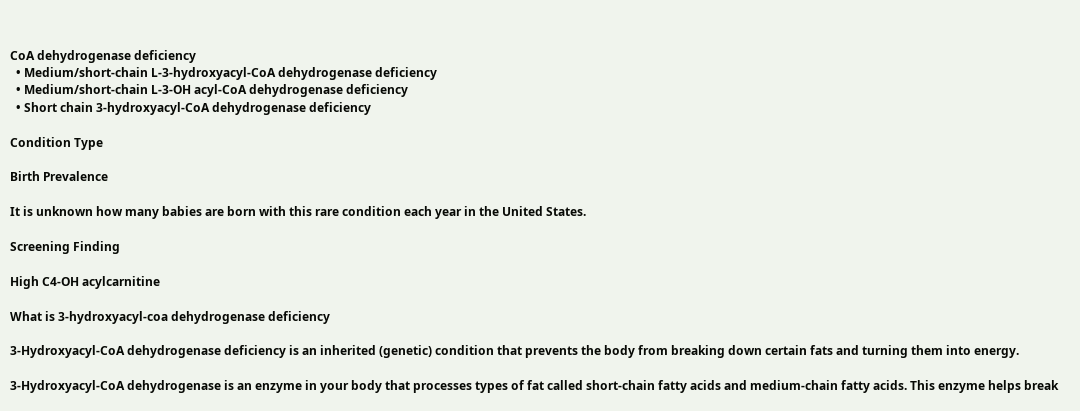CoA dehydrogenase deficiency
  • Medium/short-chain L-3-hydroxyacyl-CoA dehydrogenase deficiency
  • Medium/short-chain L-3-OH acyl-CoA dehydrogenase deficiency
  • Short chain 3-hydroxyacyl-CoA dehydrogenase deficiency

Condition Type

Birth Prevalence

It is unknown how many babies are born with this rare condition each year in the United States.

Screening Finding

High C4-OH acylcarnitine

What is 3-hydroxyacyl-coa dehydrogenase deficiency

3-Hydroxyacyl-CoA dehydrogenase deficiency is an inherited (genetic) condition that prevents the body from breaking down certain fats and turning them into energy.

3-Hydroxyacyl-CoA dehydrogenase is an enzyme in your body that processes types of fat called short-chain fatty acids and medium-chain fatty acids. This enzyme helps break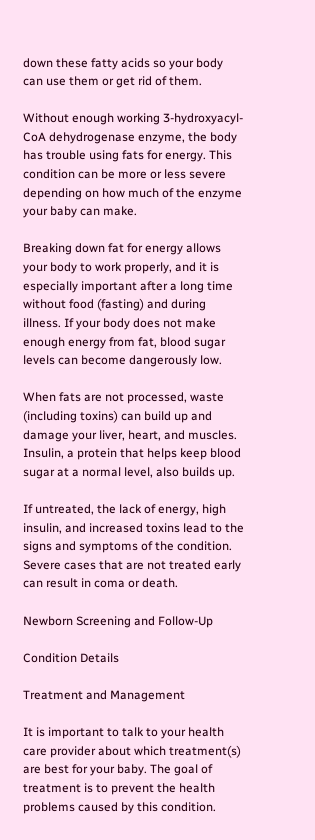down these fatty acids so your body can use them or get rid of them.

Without enough working 3-hydroxyacyl-CoA dehydrogenase enzyme, the body has trouble using fats for energy. This condition can be more or less severe depending on how much of the enzyme your baby can make.

Breaking down fat for energy allows your body to work properly, and it is especially important after a long time without food (fasting) and during illness. If your body does not make enough energy from fat, blood sugar levels can become dangerously low.

When fats are not processed, waste (including toxins) can build up and damage your liver, heart, and muscles. Insulin, a protein that helps keep blood sugar at a normal level, also builds up.

If untreated, the lack of energy, high insulin, and increased toxins lead to the signs and symptoms of the condition. Severe cases that are not treated early can result in coma or death.

Newborn Screening and Follow-Up

Condition Details

Treatment and Management

It is important to talk to your health care provider about which treatment(s) are best for your baby. The goal of treatment is to prevent the health problems caused by this condition.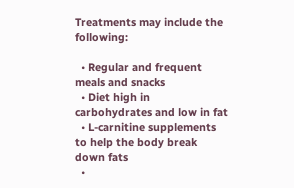Treatments may include the following:

  • Regular and frequent meals and snacks
  • Diet high in carbohydrates and low in fat
  • L-carnitine supplements to help the body break down fats
  •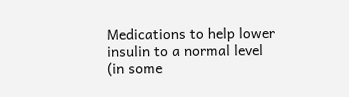Medications to help lower insulin to a normal level (in some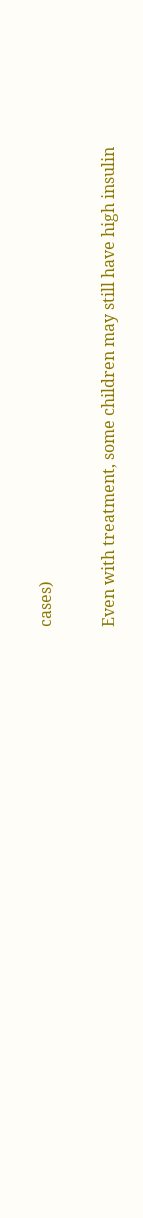cases)

Even with treatment, some children may still have high insulin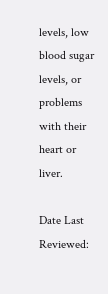levels, low blood sugar levels, or problems with their heart or liver.

Date Last Reviewed: